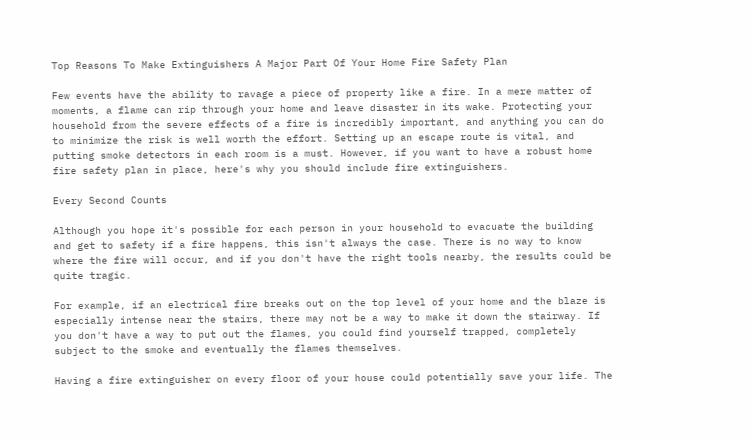Top Reasons To Make Extinguishers A Major Part Of Your Home Fire Safety Plan

Few events have the ability to ravage a piece of property like a fire. In a mere matter of moments, a flame can rip through your home and leave disaster in its wake. Protecting your household from the severe effects of a fire is incredibly important, and anything you can do to minimize the risk is well worth the effort. Setting up an escape route is vital, and putting smoke detectors in each room is a must. However, if you want to have a robust home fire safety plan in place, here's why you should include fire extinguishers.

Every Second Counts

Although you hope it's possible for each person in your household to evacuate the building and get to safety if a fire happens, this isn't always the case. There is no way to know where the fire will occur, and if you don't have the right tools nearby, the results could be quite tragic.

For example, if an electrical fire breaks out on the top level of your home and the blaze is especially intense near the stairs, there may not be a way to make it down the stairway. If you don't have a way to put out the flames, you could find yourself trapped, completely subject to the smoke and eventually the flames themselves.

Having a fire extinguisher on every floor of your house could potentially save your life. The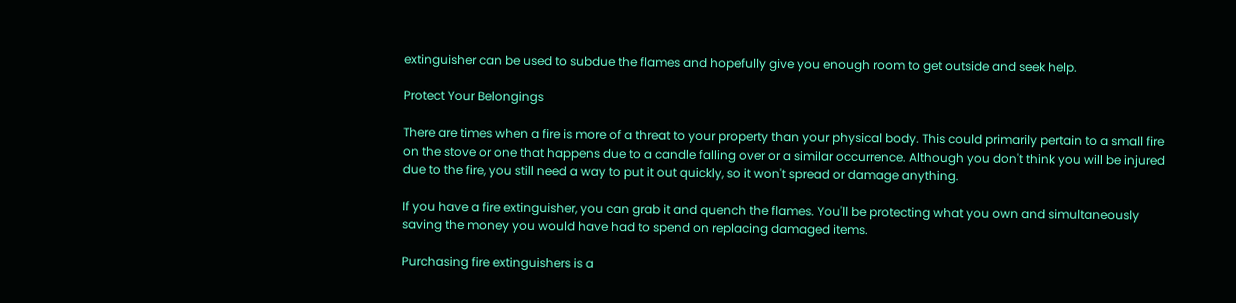extinguisher can be used to subdue the flames and hopefully give you enough room to get outside and seek help.

Protect Your Belongings

There are times when a fire is more of a threat to your property than your physical body. This could primarily pertain to a small fire on the stove or one that happens due to a candle falling over or a similar occurrence. Although you don't think you will be injured due to the fire, you still need a way to put it out quickly, so it won't spread or damage anything.

If you have a fire extinguisher, you can grab it and quench the flames. You'll be protecting what you own and simultaneously saving the money you would have had to spend on replacing damaged items.

Purchasing fire extinguishers is a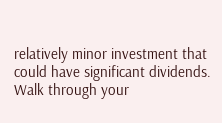relatively minor investment that could have significant dividends. Walk through your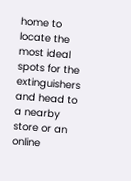home to locate the most ideal spots for the extinguishers and head to a nearby store or an online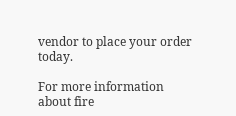vendor to place your order today.

For more information about fire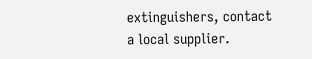extinguishers, contact a local supplier.